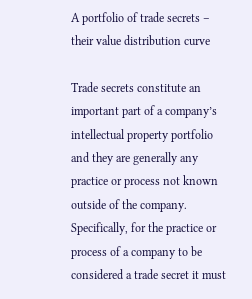A portfolio of trade secrets – their value distribution curve

Trade secrets constitute an important part of a company’s intellectual property portfolio and they are generally any practice or process not known outside of the company. Specifically, for the practice or process of a company to be considered a trade secret it must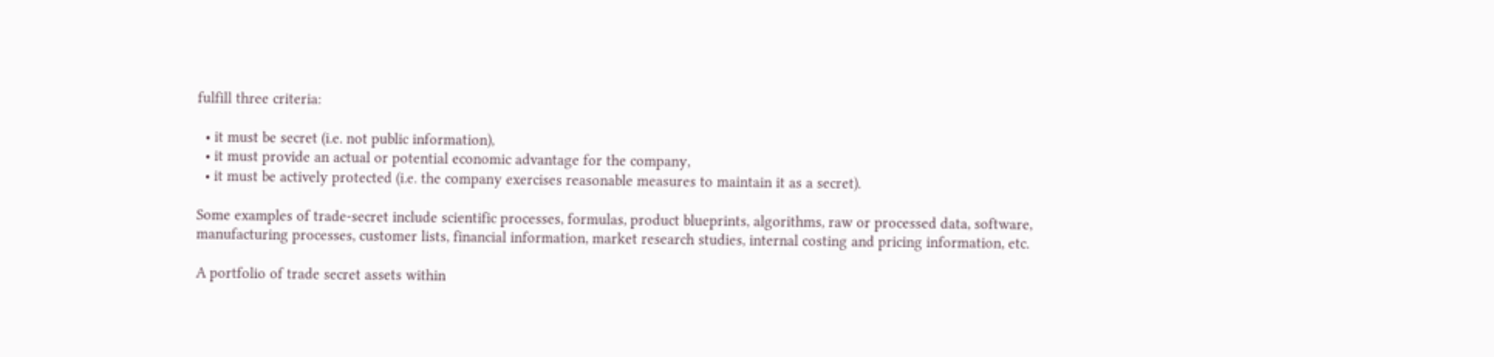fulfill three criteria:

  • it must be secret (i.e. not public information),
  • it must provide an actual or potential economic advantage for the company,
  • it must be actively protected (i.e. the company exercises reasonable measures to maintain it as a secret).

Some examples of trade-secret include scientific processes, formulas, product blueprints, algorithms, raw or processed data, software, manufacturing processes, customer lists, financial information, market research studies, internal costing and pricing information, etc.

A portfolio of trade secret assets within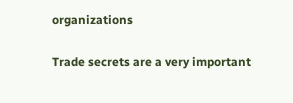organizations

Trade secrets are a very important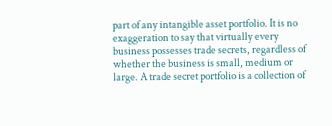part of any intangible asset portfolio. It is no exaggeration to say that virtually every business possesses trade secrets, regardless of whether the business is small, medium or large. A trade secret portfolio is a collection of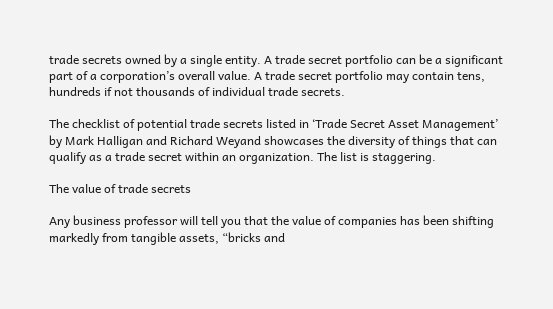trade secrets owned by a single entity. A trade secret portfolio can be a significant part of a corporation’s overall value. A trade secret portfolio may contain tens, hundreds if not thousands of individual trade secrets.

The checklist of potential trade secrets listed in ‘Trade Secret Asset Management’ by Mark Halligan and Richard Weyand showcases the diversity of things that can qualify as a trade secret within an organization. The list is staggering.

The value of trade secrets

Any business professor will tell you that the value of companies has been shifting markedly from tangible assets, “bricks and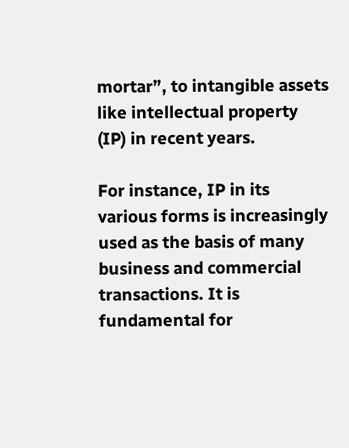mortar”, to intangible assets like intellectual property (IP) in recent years.

For instance, IP in its various forms is increasingly used as the basis of many business and commercial transactions. It is fundamental for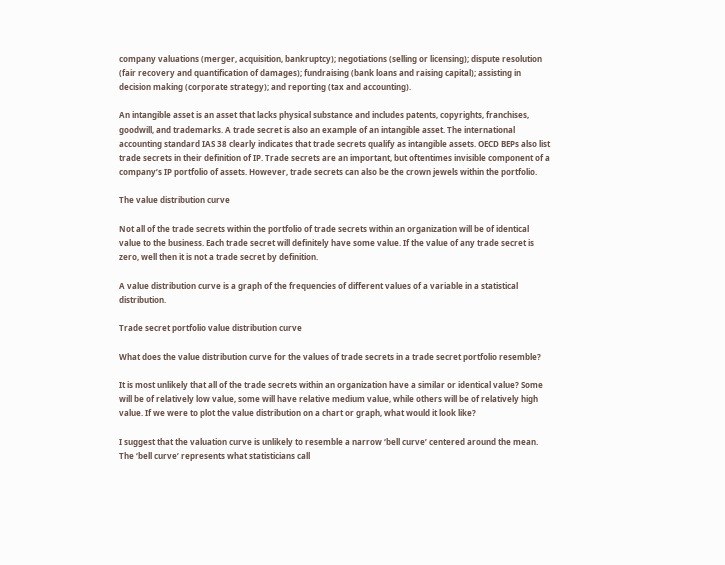company valuations (merger, acquisition, bankruptcy); negotiations (selling or licensing); dispute resolution (fair recovery and quantification of damages); fundraising (bank loans and raising capital); assisting in decision making (corporate strategy); and reporting (tax and accounting).

An intangible asset is an asset that lacks physical substance and includes patents, copyrights, franchises, goodwill, and trademarks. A trade secret is also an example of an intangible asset. The international accounting standard IAS 38 clearly indicates that trade secrets qualify as intangible assets. OECD BEPs also list trade secrets in their definition of IP. Trade secrets are an important, but oftentimes invisible component of a company’s IP portfolio of assets. However, trade secrets can also be the crown jewels within the portfolio.

The value distribution curve

Not all of the trade secrets within the portfolio of trade secrets within an organization will be of identical value to the business. Each trade secret will definitely have some value. If the value of any trade secret is zero, well then it is not a trade secret by definition.

A value distribution curve is a graph of the frequencies of different values of a variable in a statistical distribution.

Trade secret portfolio value distribution curve

What does the value distribution curve for the values of trade secrets in a trade secret portfolio resemble?

It is most unlikely that all of the trade secrets within an organization have a similar or identical value? Some will be of relatively low value, some will have relative medium value, while others will be of relatively high value. If we were to plot the value distribution on a chart or graph, what would it look like?

I suggest that the valuation curve is unlikely to resemble a narrow ‘bell curve’ centered around the mean. The ‘bell curve’ represents what statisticians call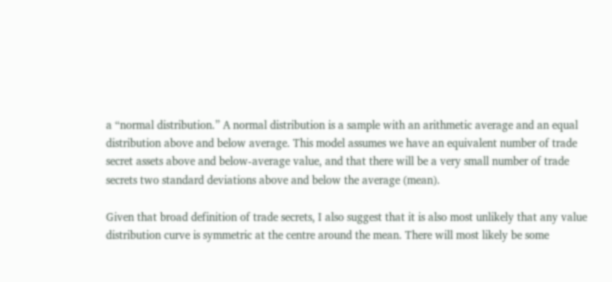a “normal distribution.” A normal distribution is a sample with an arithmetic average and an equal distribution above and below average. This model assumes we have an equivalent number of trade secret assets above and below-average value, and that there will be a very small number of trade secrets two standard deviations above and below the average (mean).

Given that broad definition of trade secrets, I also suggest that it is also most unlikely that any value distribution curve is symmetric at the centre around the mean. There will most likely be some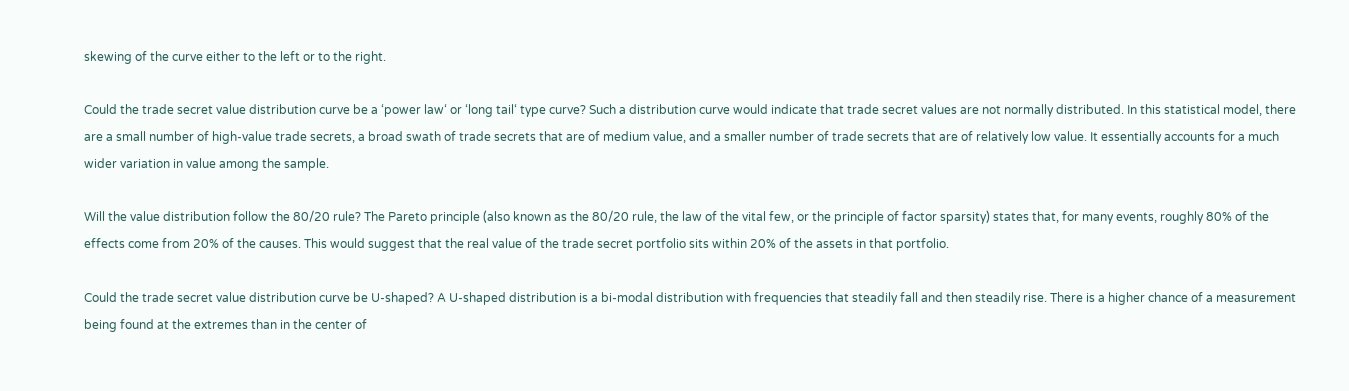skewing of the curve either to the left or to the right.

Could the trade secret value distribution curve be a ‘power law‘ or ‘long tail‘ type curve? Such a distribution curve would indicate that trade secret values are not normally distributed. In this statistical model, there are a small number of high-value trade secrets, a broad swath of trade secrets that are of medium value, and a smaller number of trade secrets that are of relatively low value. It essentially accounts for a much wider variation in value among the sample.

Will the value distribution follow the 80/20 rule? The Pareto principle (also known as the 80/20 rule, the law of the vital few, or the principle of factor sparsity) states that, for many events, roughly 80% of the effects come from 20% of the causes. This would suggest that the real value of the trade secret portfolio sits within 20% of the assets in that portfolio.

Could the trade secret value distribution curve be U-shaped? A U-shaped distribution is a bi-modal distribution with frequencies that steadily fall and then steadily rise. There is a higher chance of a measurement being found at the extremes than in the center of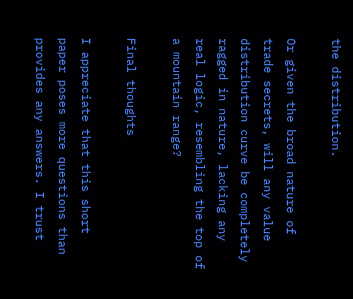the distribution.

Or given the broad nature of trade secrets, will any value distribution curve be completely ragged in nature, lacking any real logic, resembling the top of a mountain range?

Final thoughts

I appreciate that this short paper poses more questions than provides any answers. I trust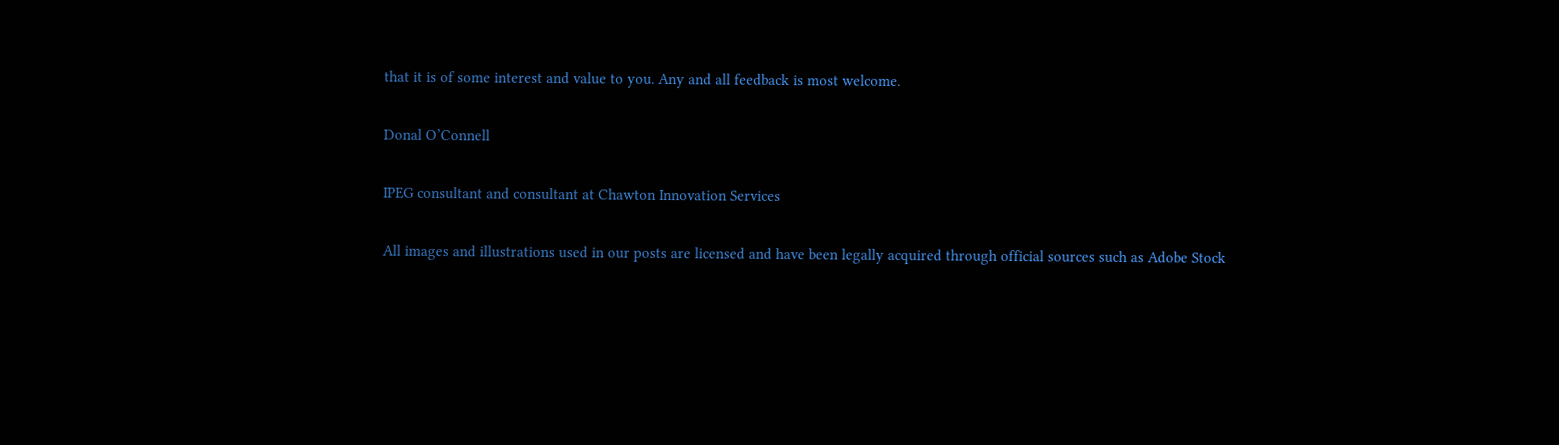that it is of some interest and value to you. Any and all feedback is most welcome.

Donal O’Connell

IPEG consultant and consultant at Chawton Innovation Services

All images and illustrations used in our posts are licensed and have been legally acquired through official sources such as Adobe Stock